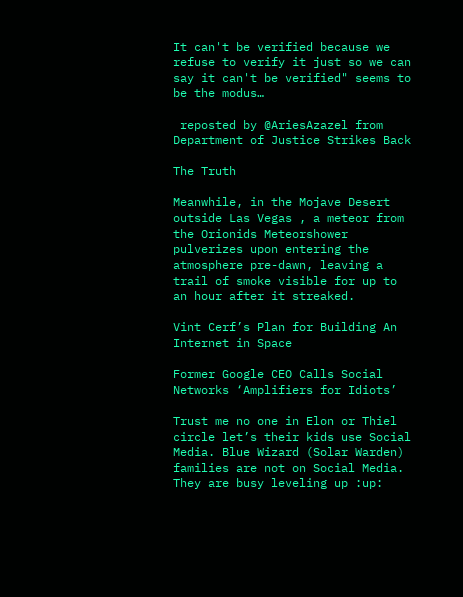It can't be verified because we refuse to verify it just so we can say it can't be verified" seems to be the modus…

 reposted by @AriesAzazel from Department of Justice Strikes Back

The Truth

Meanwhile, in the Mojave Desert outside Las Vegas , a meteor from the Orionids Meteorshower pulverizes upon entering the atmosphere pre-dawn, leaving a trail of smoke visible for up to an hour after it streaked.

Vint Cerf’s Plan for Building An Internet in Space

Former Google CEO Calls Social Networks ‘Amplifiers for Idiots’

Trust me no one in Elon or Thiel circle let’s their kids use Social Media. Blue Wizard (Solar Warden) families are not on Social Media. They are busy leveling up :up: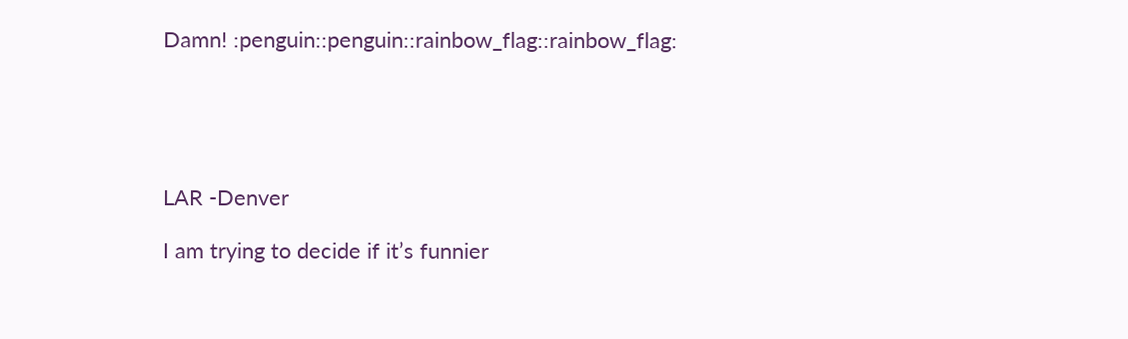Damn! :penguin::penguin::rainbow_flag::rainbow_flag:





LAR -Denver

I am trying to decide if it’s funnier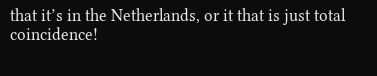that it’s in the Netherlands, or it that is just total coincidence!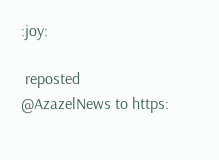:joy:

 reposted @AzazelNews to https: